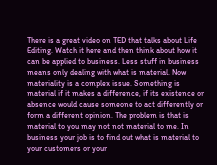There is a great video on TED that talks about Life Editing. Watch it here and then think about how it can be applied to business. Less stuff in business means only dealing with what is material. Now materiality is a complex issue. Something is material if it makes a difference, if its existence or absence would cause someone to act differently or form a different opinion. The problem is that is material to you may not not material to me. In business your job is to find out what is material to your customers or your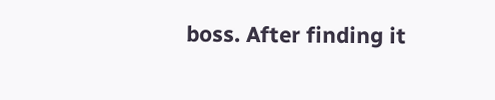boss. After finding it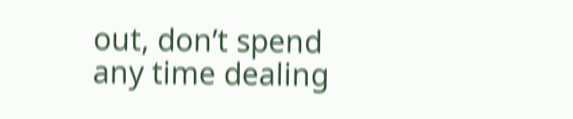out, don’t spend any time dealing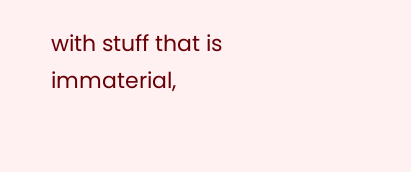with stuff that is immaterial,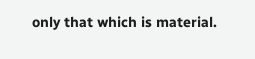only that which is material.